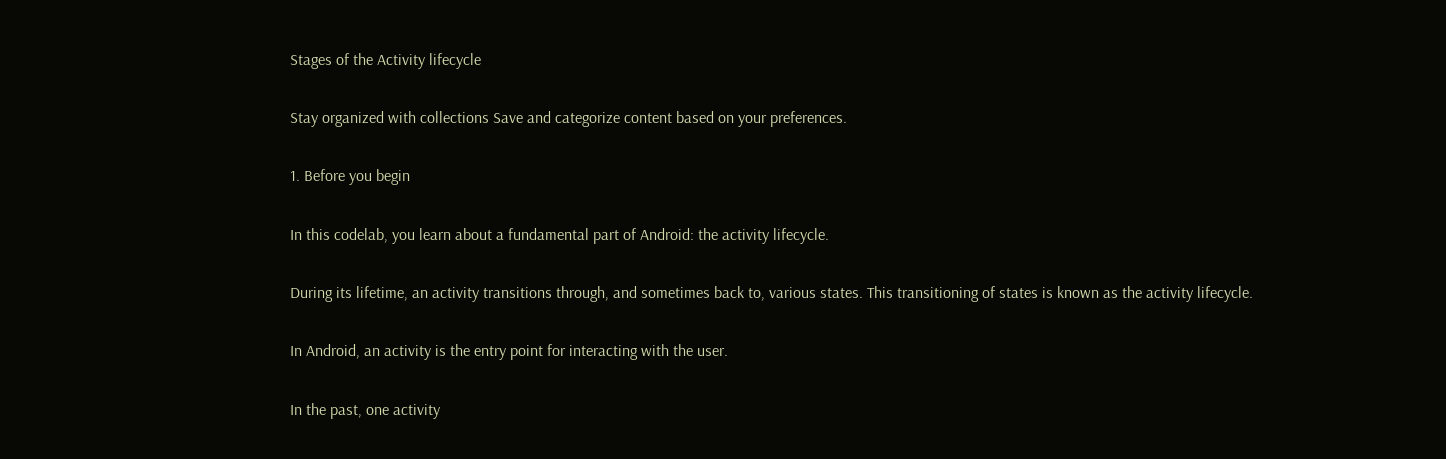Stages of the Activity lifecycle

Stay organized with collections Save and categorize content based on your preferences.

1. Before you begin

In this codelab, you learn about a fundamental part of Android: the activity lifecycle.

During its lifetime, an activity transitions through, and sometimes back to, various states. This transitioning of states is known as the activity lifecycle.

In Android, an activity is the entry point for interacting with the user.

In the past, one activity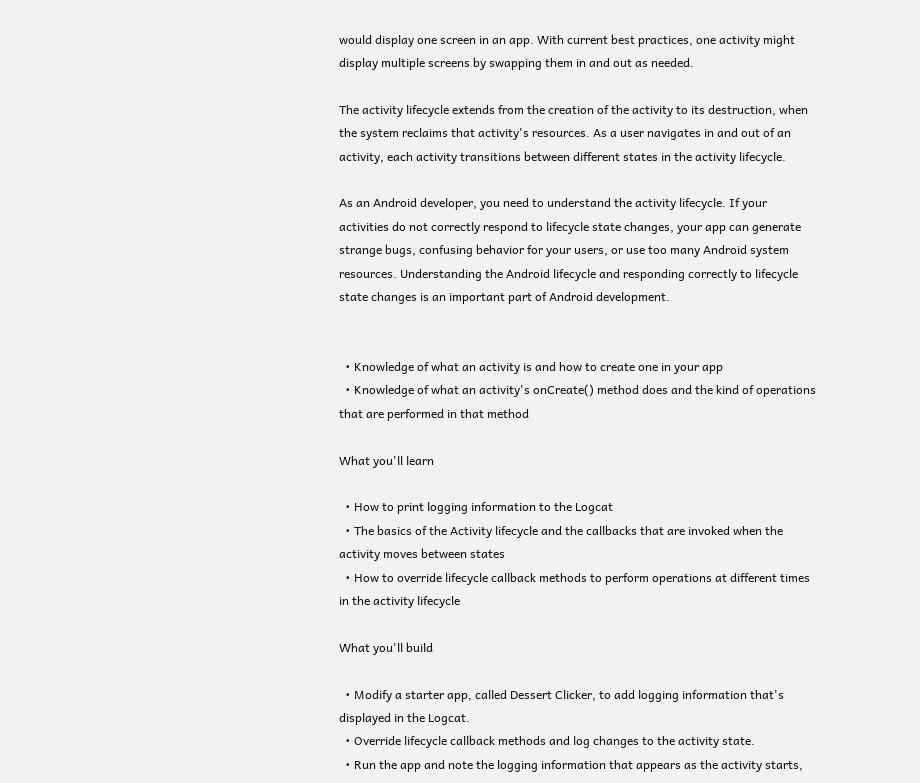would display one screen in an app. With current best practices, one activity might display multiple screens by swapping them in and out as needed.

The activity lifecycle extends from the creation of the activity to its destruction, when the system reclaims that activity's resources. As a user navigates in and out of an activity, each activity transitions between different states in the activity lifecycle.

As an Android developer, you need to understand the activity lifecycle. If your activities do not correctly respond to lifecycle state changes, your app can generate strange bugs, confusing behavior for your users, or use too many Android system resources. Understanding the Android lifecycle and responding correctly to lifecycle state changes is an important part of Android development.


  • Knowledge of what an activity is and how to create one in your app
  • Knowledge of what an activity's onCreate() method does and the kind of operations that are performed in that method

What you'll learn

  • How to print logging information to the Logcat
  • The basics of the Activity lifecycle and the callbacks that are invoked when the activity moves between states
  • How to override lifecycle callback methods to perform operations at different times in the activity lifecycle

What you'll build

  • Modify a starter app, called Dessert Clicker, to add logging information that's displayed in the Logcat.
  • Override lifecycle callback methods and log changes to the activity state.
  • Run the app and note the logging information that appears as the activity starts,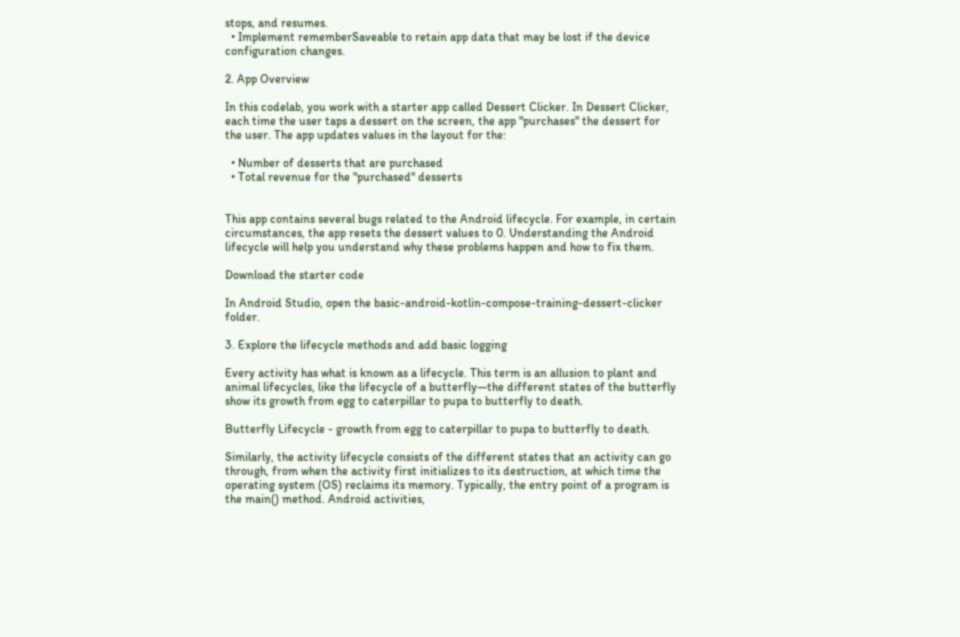stops, and resumes.
  • Implement rememberSaveable to retain app data that may be lost if the device configuration changes.

2. App Overview

In this codelab, you work with a starter app called Dessert Clicker. In Dessert Clicker, each time the user taps a dessert on the screen, the app "purchases" the dessert for the user. The app updates values in the layout for the:

  • Number of desserts that are purchased
  • Total revenue for the "purchased" desserts


This app contains several bugs related to the Android lifecycle. For example, in certain circumstances, the app resets the dessert values to 0. Understanding the Android lifecycle will help you understand why these problems happen and how to fix them.

Download the starter code

In Android Studio, open the basic-android-kotlin-compose-training-dessert-clicker folder.

3. Explore the lifecycle methods and add basic logging

Every activity has what is known as a lifecycle. This term is an allusion to plant and animal lifecycles, like the lifecycle of a butterfly—the different states of the butterfly show its growth from egg to caterpillar to pupa to butterfly to death.

Butterfly Lifecycle - growth from egg to caterpillar to pupa to butterfly to death.

Similarly, the activity lifecycle consists of the different states that an activity can go through, from when the activity first initializes to its destruction, at which time the operating system (OS) reclaims its memory. Typically, the entry point of a program is the main() method. Android activities,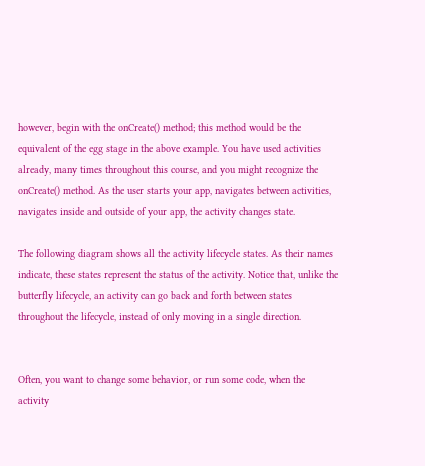however, begin with the onCreate() method; this method would be the equivalent of the egg stage in the above example. You have used activities already, many times throughout this course, and you might recognize the onCreate() method. As the user starts your app, navigates between activities, navigates inside and outside of your app, the activity changes state.

The following diagram shows all the activity lifecycle states. As their names indicate, these states represent the status of the activity. Notice that, unlike the butterfly lifecycle, an activity can go back and forth between states throughout the lifecycle, instead of only moving in a single direction.


Often, you want to change some behavior, or run some code, when the activity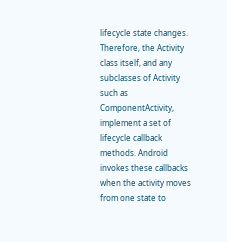lifecycle state changes. Therefore, the Activity class itself, and any subclasses of Activity such as ComponentActivity, implement a set of lifecycle callback methods. Android invokes these callbacks when the activity moves from one state to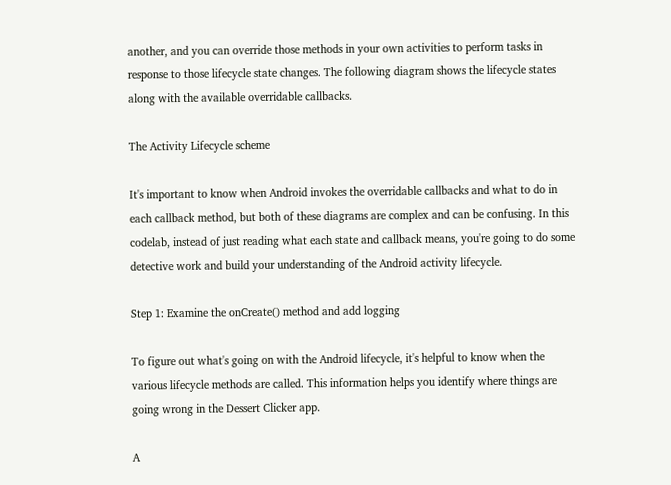another, and you can override those methods in your own activities to perform tasks in response to those lifecycle state changes. The following diagram shows the lifecycle states along with the available overridable callbacks.

The Activity Lifecycle scheme

It's important to know when Android invokes the overridable callbacks and what to do in each callback method, but both of these diagrams are complex and can be confusing. In this codelab, instead of just reading what each state and callback means, you're going to do some detective work and build your understanding of the Android activity lifecycle.

Step 1: Examine the onCreate() method and add logging

To figure out what's going on with the Android lifecycle, it's helpful to know when the various lifecycle methods are called. This information helps you identify where things are going wrong in the Dessert Clicker app.

A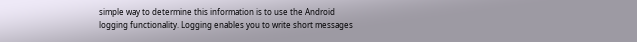simple way to determine this information is to use the Android logging functionality. Logging enables you to write short messages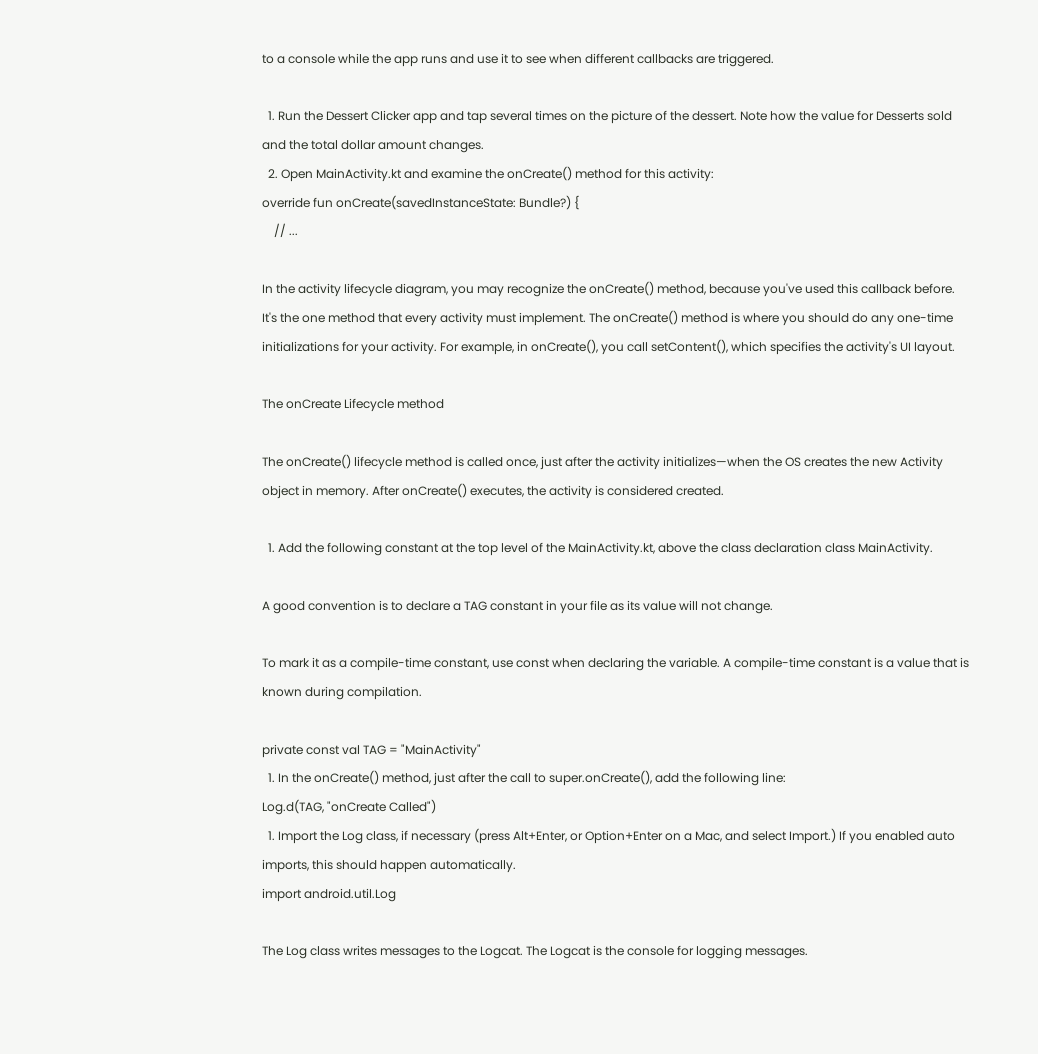to a console while the app runs and use it to see when different callbacks are triggered.

  1. Run the Dessert Clicker app and tap several times on the picture of the dessert. Note how the value for Desserts sold and the total dollar amount changes.
  2. Open MainActivity.kt and examine the onCreate() method for this activity:
override fun onCreate(savedInstanceState: Bundle?) {
    // ...

In the activity lifecycle diagram, you may recognize the onCreate() method, because you've used this callback before. It's the one method that every activity must implement. The onCreate() method is where you should do any one-time initializations for your activity. For example, in onCreate(), you call setContent(), which specifies the activity's UI layout.

The onCreate Lifecycle method

The onCreate() lifecycle method is called once, just after the activity initializes—when the OS creates the new Activity object in memory. After onCreate() executes, the activity is considered created.

  1. Add the following constant at the top level of the MainActivity.kt, above the class declaration class MainActivity.

A good convention is to declare a TAG constant in your file as its value will not change.

To mark it as a compile-time constant, use const when declaring the variable. A compile-time constant is a value that is known during compilation.

private const val TAG = "MainActivity"
  1. In the onCreate() method, just after the call to super.onCreate(), add the following line:
Log.d(TAG, "onCreate Called")
  1. Import the Log class, if necessary (press Alt+Enter, or Option+Enter on a Mac, and select Import.) If you enabled auto imports, this should happen automatically.
import android.util.Log

The Log class writes messages to the Logcat. The Logcat is the console for logging messages.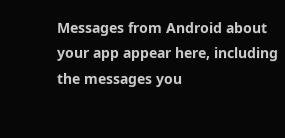Messages from Android about your app appear here, including the messages you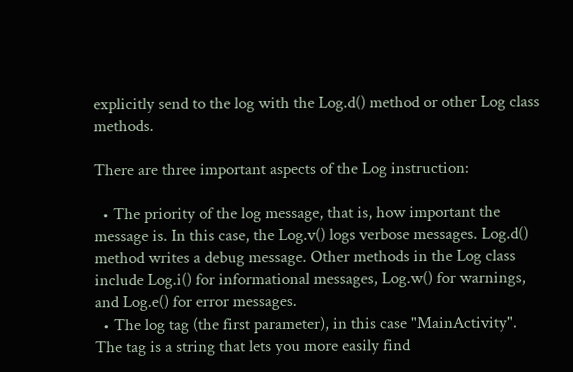explicitly send to the log with the Log.d() method or other Log class methods.

There are three important aspects of the Log instruction:

  • The priority of the log message, that is, how important the message is. In this case, the Log.v() logs verbose messages. Log.d() method writes a debug message. Other methods in the Log class include Log.i() for informational messages, Log.w() for warnings, and Log.e() for error messages.
  • The log tag (the first parameter), in this case "MainActivity". The tag is a string that lets you more easily find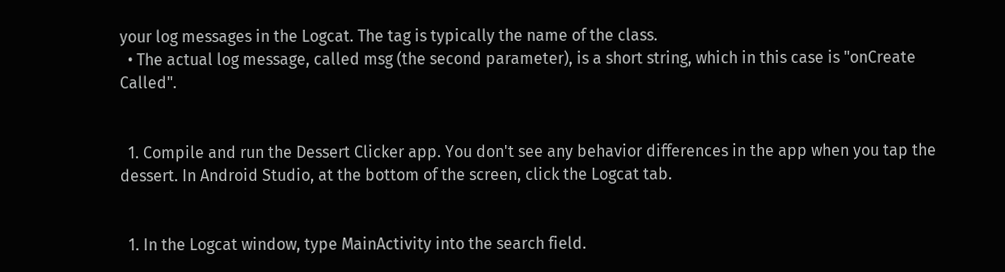your log messages in the Logcat. The tag is typically the name of the class.
  • The actual log message, called msg (the second parameter), is a short string, which in this case is "onCreate Called".


  1. Compile and run the Dessert Clicker app. You don't see any behavior differences in the app when you tap the dessert. In Android Studio, at the bottom of the screen, click the Logcat tab.


  1. In the Logcat window, type MainActivity into the search field.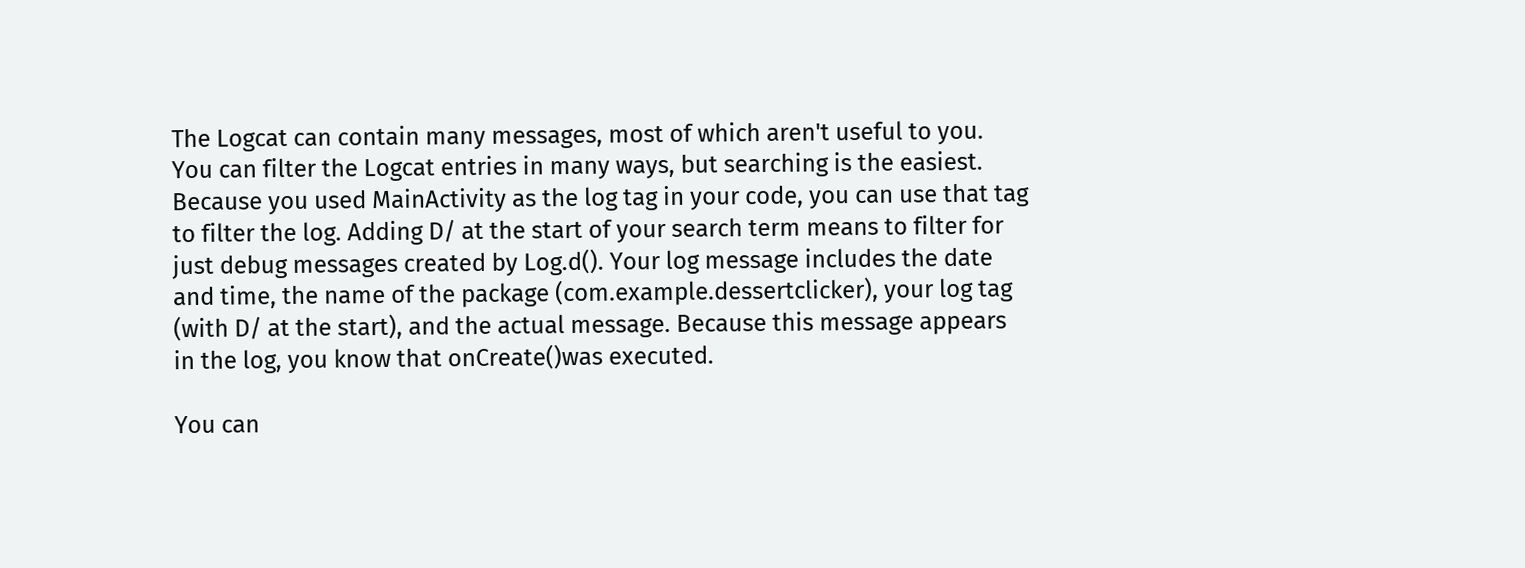The Logcat can contain many messages, most of which aren't useful to you. You can filter the Logcat entries in many ways, but searching is the easiest. Because you used MainActivity as the log tag in your code, you can use that tag to filter the log. Adding D/ at the start of your search term means to filter for just debug messages created by Log.d(). Your log message includes the date and time, the name of the package (com.example.dessertclicker), your log tag (with D/ at the start), and the actual message. Because this message appears in the log, you know that onCreate()was executed.

You can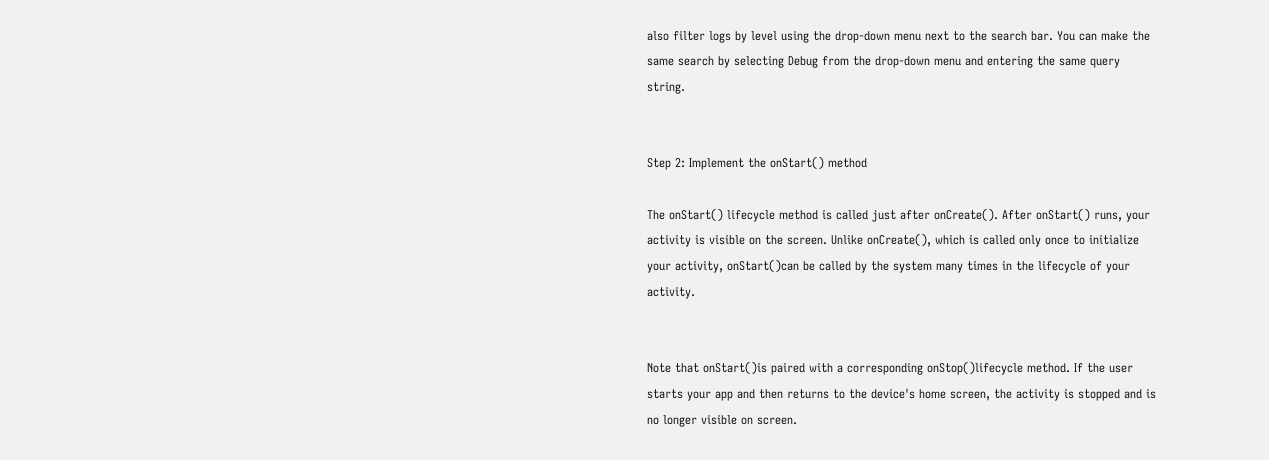also filter logs by level using the drop-down menu next to the search bar. You can make the same search by selecting Debug from the drop-down menu and entering the same query string.


Step 2: Implement the onStart() method

The onStart() lifecycle method is called just after onCreate(). After onStart() runs, your activity is visible on the screen. Unlike onCreate(), which is called only once to initialize your activity, onStart()can be called by the system many times in the lifecycle of your activity.


Note that onStart()is paired with a corresponding onStop()lifecycle method. If the user starts your app and then returns to the device's home screen, the activity is stopped and is no longer visible on screen.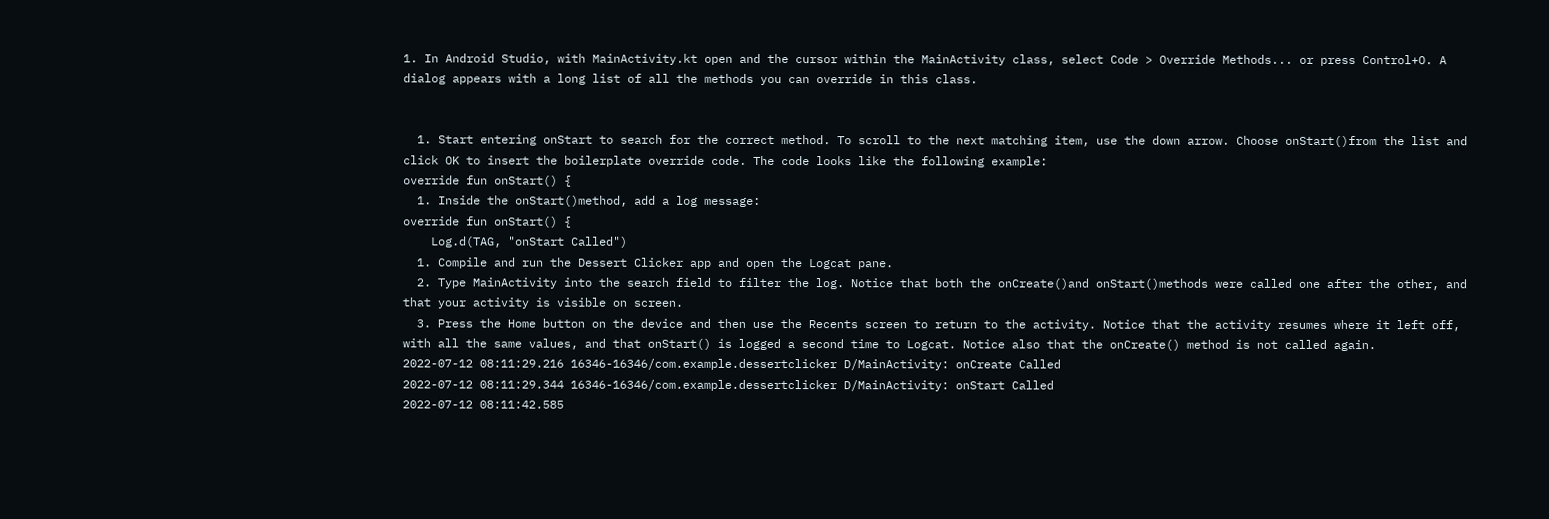1. In Android Studio, with MainActivity.kt open and the cursor within the MainActivity class, select Code > Override Methods... or press Control+O. A dialog appears with a long list of all the methods you can override in this class.


  1. Start entering onStart to search for the correct method. To scroll to the next matching item, use the down arrow. Choose onStart()from the list and click OK to insert the boilerplate override code. The code looks like the following example:
override fun onStart() {
  1. Inside the onStart()method, add a log message:
override fun onStart() {
    Log.d(TAG, "onStart Called")
  1. Compile and run the Dessert Clicker app and open the Logcat pane.
  2. Type MainActivity into the search field to filter the log. Notice that both the onCreate()and onStart()methods were called one after the other, and that your activity is visible on screen.
  3. Press the Home button on the device and then use the Recents screen to return to the activity. Notice that the activity resumes where it left off, with all the same values, and that onStart() is logged a second time to Logcat. Notice also that the onCreate() method is not called again.
2022-07-12 08:11:29.216 16346-16346/com.example.dessertclicker D/MainActivity: onCreate Called
2022-07-12 08:11:29.344 16346-16346/com.example.dessertclicker D/MainActivity: onStart Called
2022-07-12 08:11:42.585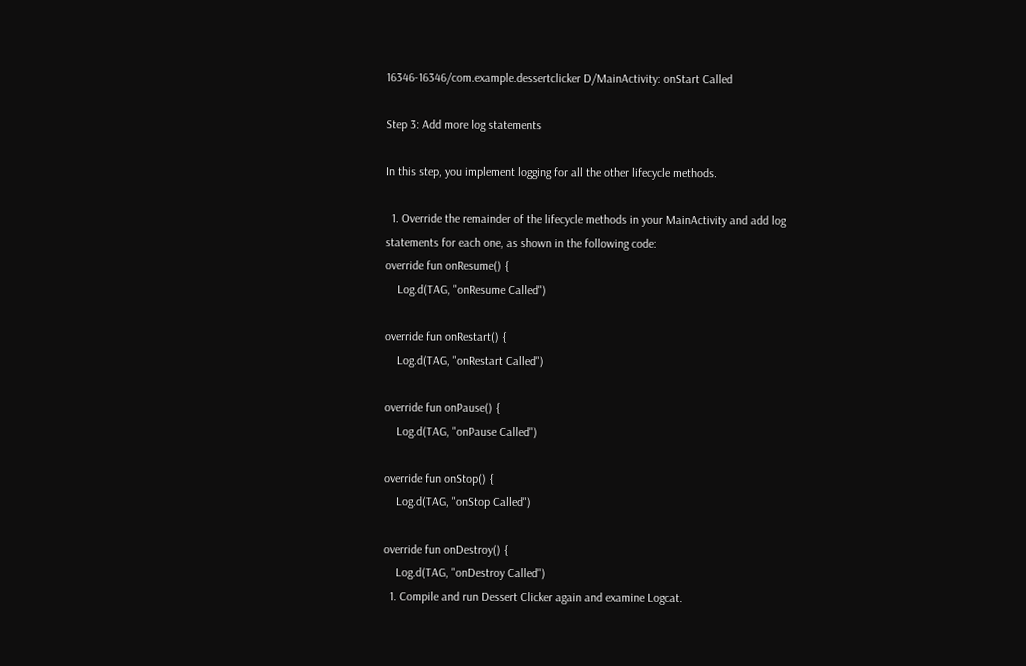16346-16346/com.example.dessertclicker D/MainActivity: onStart Called

Step 3: Add more log statements

In this step, you implement logging for all the other lifecycle methods.

  1. Override the remainder of the lifecycle methods in your MainActivity and add log statements for each one, as shown in the following code:
override fun onResume() {
    Log.d(TAG, "onResume Called")

override fun onRestart() {
    Log.d(TAG, "onRestart Called")

override fun onPause() {
    Log.d(TAG, "onPause Called")

override fun onStop() {
    Log.d(TAG, "onStop Called")

override fun onDestroy() {
    Log.d(TAG, "onDestroy Called")
  1. Compile and run Dessert Clicker again and examine Logcat.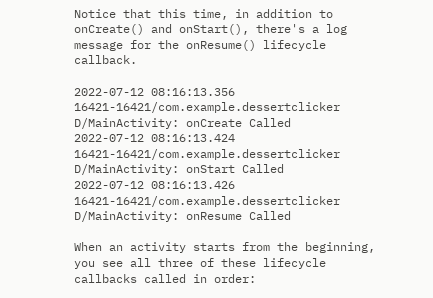Notice that this time, in addition to onCreate() and onStart(), there's a log message for the onResume() lifecycle callback.

2022-07-12 08:16:13.356 16421-16421/com.example.dessertclicker D/MainActivity: onCreate Called
2022-07-12 08:16:13.424 16421-16421/com.example.dessertclicker D/MainActivity: onStart Called
2022-07-12 08:16:13.426 16421-16421/com.example.dessertclicker D/MainActivity: onResume Called

When an activity starts from the beginning, you see all three of these lifecycle callbacks called in order: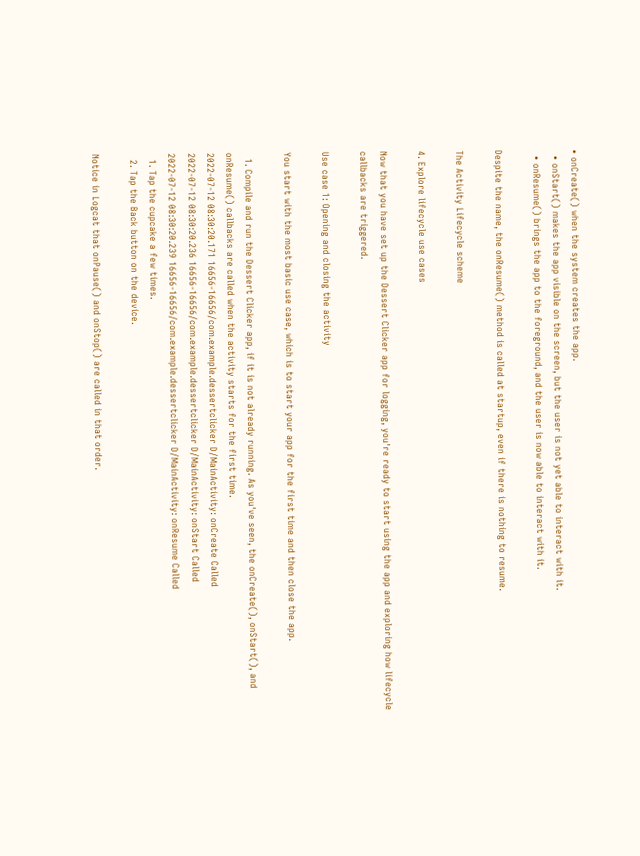• onCreate() when the system creates the app.
  • onStart() makes the app visible on the screen, but the user is not yet able to interact with it.
  • onResume() brings the app to the foreground, and the user is now able to interact with it.

Despite the name, the onResume() method is called at startup, even if there is nothing to resume.

The Activity Lifecycle scheme

4. Explore lifecycle use cases

Now that you have set up the Dessert Clicker app for logging, you're ready to start using the app and exploring how lifecycle callbacks are triggered.

Use case 1: Opening and closing the activity

You start with the most basic use case, which is to start your app for the first time and then close the app.

  1. Compile and run the Dessert Clicker app, if it is not already running. As you've seen, the onCreate(), onStart(), and onResume() callbacks are called when the activity starts for the first time.
2022-07-12 08:30:20.171 16656-16656/com.example.dessertclicker D/MainActivity: onCreate Called
2022-07-12 08:30:20.236 16656-16656/com.example.dessertclicker D/MainActivity: onStart Called
2022-07-12 08:30:20.239 16656-16656/com.example.dessertclicker D/MainActivity: onResume Called
  1. Tap the cupcake a few times.
  2. Tap the Back button on the device.

Notice in Logcat that onPause() and onStop() are called in that order.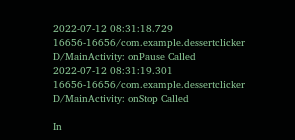2022-07-12 08:31:18.729 16656-16656/com.example.dessertclicker D/MainActivity: onPause Called
2022-07-12 08:31:19.301 16656-16656/com.example.dessertclicker D/MainActivity: onStop Called

In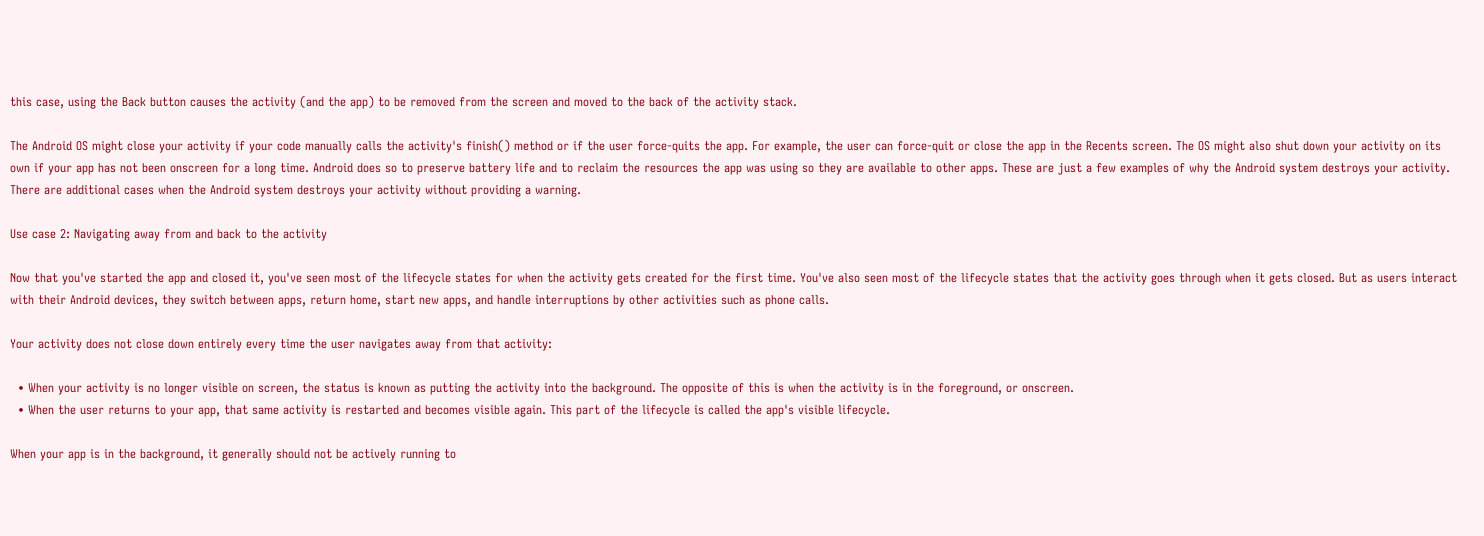this case, using the Back button causes the activity (and the app) to be removed from the screen and moved to the back of the activity stack.

The Android OS might close your activity if your code manually calls the activity's finish() method or if the user force-quits the app. For example, the user can force-quit or close the app in the Recents screen. The OS might also shut down your activity on its own if your app has not been onscreen for a long time. Android does so to preserve battery life and to reclaim the resources the app was using so they are available to other apps. These are just a few examples of why the Android system destroys your activity. There are additional cases when the Android system destroys your activity without providing a warning.

Use case 2: Navigating away from and back to the activity

Now that you've started the app and closed it, you've seen most of the lifecycle states for when the activity gets created for the first time. You've also seen most of the lifecycle states that the activity goes through when it gets closed. But as users interact with their Android devices, they switch between apps, return home, start new apps, and handle interruptions by other activities such as phone calls.

Your activity does not close down entirely every time the user navigates away from that activity:

  • When your activity is no longer visible on screen, the status is known as putting the activity into the background. The opposite of this is when the activity is in the foreground, or onscreen.
  • When the user returns to your app, that same activity is restarted and becomes visible again. This part of the lifecycle is called the app's visible lifecycle.

When your app is in the background, it generally should not be actively running to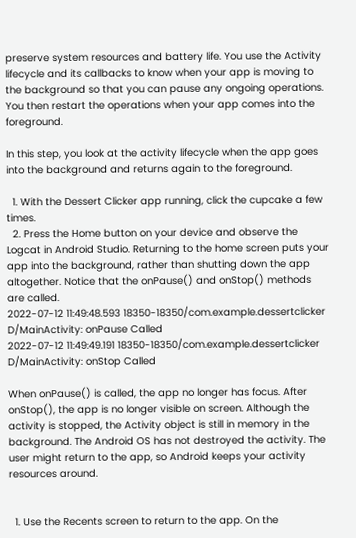preserve system resources and battery life. You use the Activity lifecycle and its callbacks to know when your app is moving to the background so that you can pause any ongoing operations. You then restart the operations when your app comes into the foreground.

In this step, you look at the activity lifecycle when the app goes into the background and returns again to the foreground.

  1. With the Dessert Clicker app running, click the cupcake a few times.
  2. Press the Home button on your device and observe the Logcat in Android Studio. Returning to the home screen puts your app into the background, rather than shutting down the app altogether. Notice that the onPause() and onStop() methods are called.
2022-07-12 11:49:48.593 18350-18350/com.example.dessertclicker D/MainActivity: onPause Called
2022-07-12 11:49:49.191 18350-18350/com.example.dessertclicker D/MainActivity: onStop Called

When onPause() is called, the app no longer has focus. After onStop(), the app is no longer visible on screen. Although the activity is stopped, the Activity object is still in memory in the background. The Android OS has not destroyed the activity. The user might return to the app, so Android keeps your activity resources around.


  1. Use the Recents screen to return to the app. On the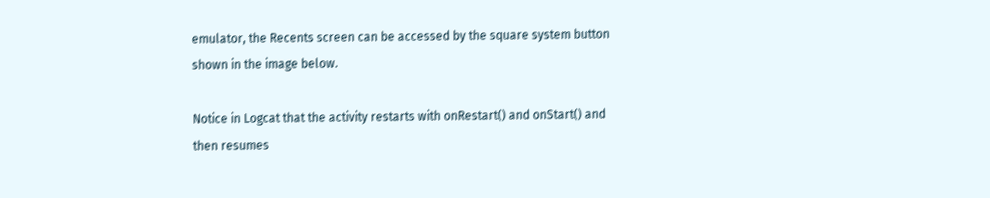emulator, the Recents screen can be accessed by the square system button shown in the image below.

Notice in Logcat that the activity restarts with onRestart() and onStart() and then resumes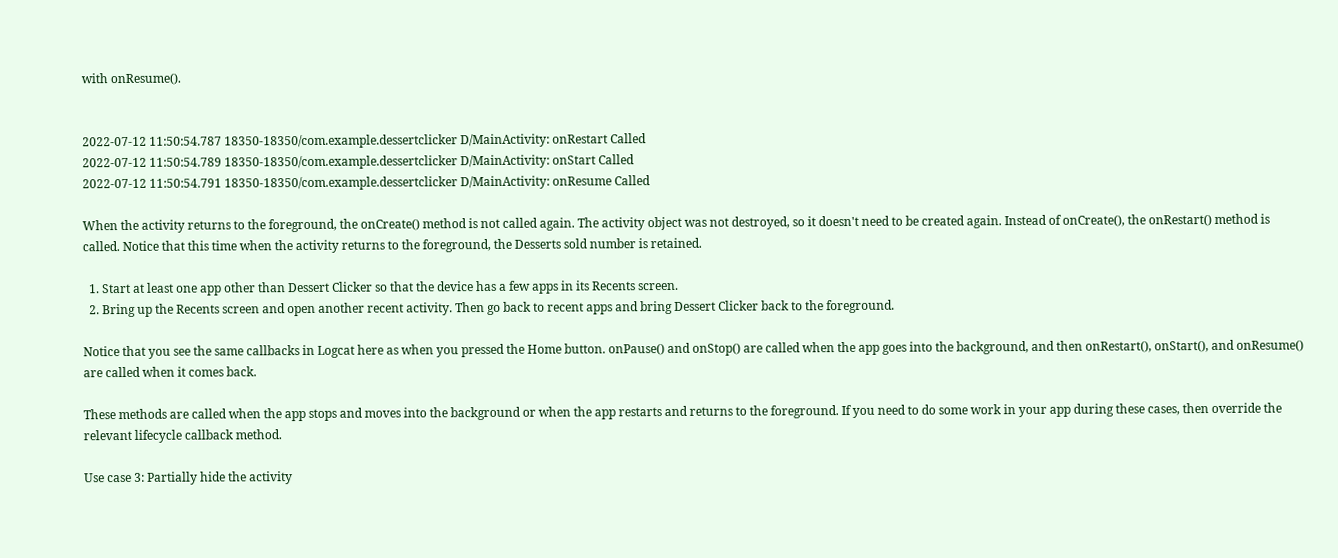with onResume().


2022-07-12 11:50:54.787 18350-18350/com.example.dessertclicker D/MainActivity: onRestart Called
2022-07-12 11:50:54.789 18350-18350/com.example.dessertclicker D/MainActivity: onStart Called
2022-07-12 11:50:54.791 18350-18350/com.example.dessertclicker D/MainActivity: onResume Called

When the activity returns to the foreground, the onCreate() method is not called again. The activity object was not destroyed, so it doesn't need to be created again. Instead of onCreate(), the onRestart() method is called. Notice that this time when the activity returns to the foreground, the Desserts sold number is retained.

  1. Start at least one app other than Dessert Clicker so that the device has a few apps in its Recents screen.
  2. Bring up the Recents screen and open another recent activity. Then go back to recent apps and bring Dessert Clicker back to the foreground.

Notice that you see the same callbacks in Logcat here as when you pressed the Home button. onPause() and onStop() are called when the app goes into the background, and then onRestart(), onStart(), and onResume() are called when it comes back.

These methods are called when the app stops and moves into the background or when the app restarts and returns to the foreground. If you need to do some work in your app during these cases, then override the relevant lifecycle callback method.

Use case 3: Partially hide the activity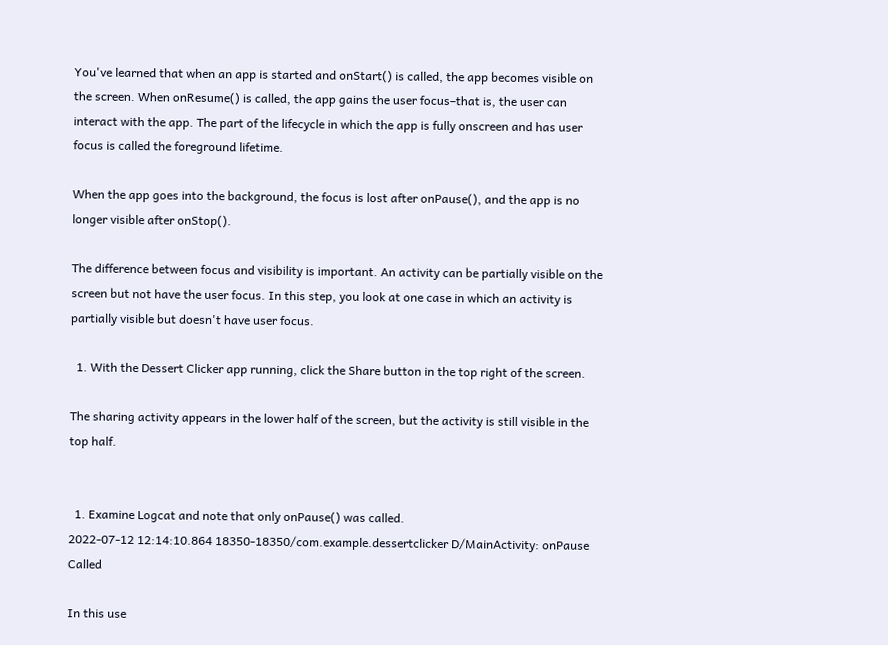You've learned that when an app is started and onStart() is called, the app becomes visible on the screen. When onResume() is called, the app gains the user focus–that is, the user can interact with the app. The part of the lifecycle in which the app is fully onscreen and has user focus is called the foreground lifetime.

When the app goes into the background, the focus is lost after onPause(), and the app is no longer visible after onStop().

The difference between focus and visibility is important. An activity can be partially visible on the screen but not have the user focus. In this step, you look at one case in which an activity is partially visible but doesn't have user focus.

  1. With the Dessert Clicker app running, click the Share button in the top right of the screen.

The sharing activity appears in the lower half of the screen, but the activity is still visible in the top half.


  1. Examine Logcat and note that only onPause() was called.
2022-07-12 12:14:10.864 18350-18350/com.example.dessertclicker D/MainActivity: onPause Called

In this use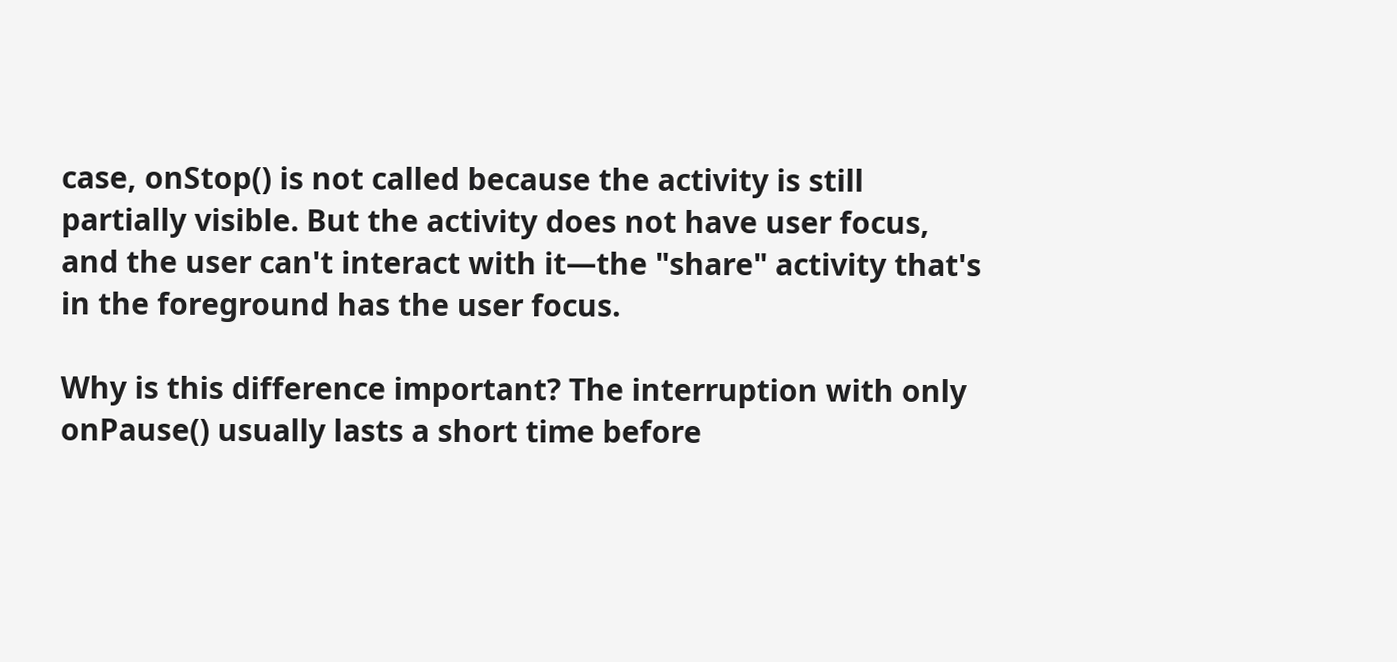case, onStop() is not called because the activity is still partially visible. But the activity does not have user focus, and the user can't interact with it—the "share" activity that's in the foreground has the user focus.

Why is this difference important? The interruption with only onPause() usually lasts a short time before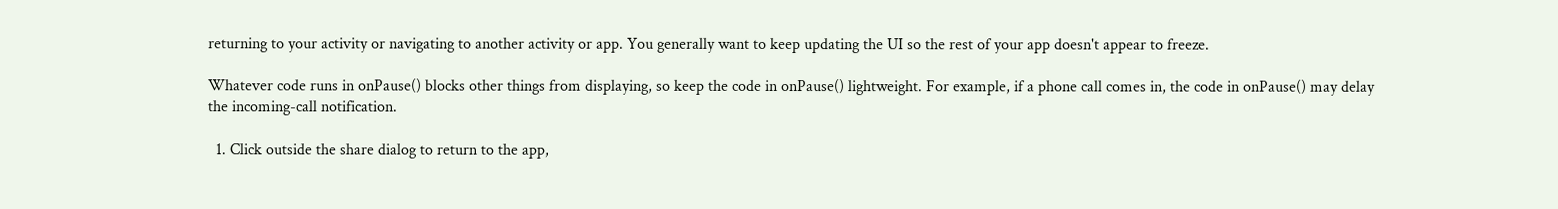returning to your activity or navigating to another activity or app. You generally want to keep updating the UI so the rest of your app doesn't appear to freeze.

Whatever code runs in onPause() blocks other things from displaying, so keep the code in onPause() lightweight. For example, if a phone call comes in, the code in onPause() may delay the incoming-call notification.

  1. Click outside the share dialog to return to the app,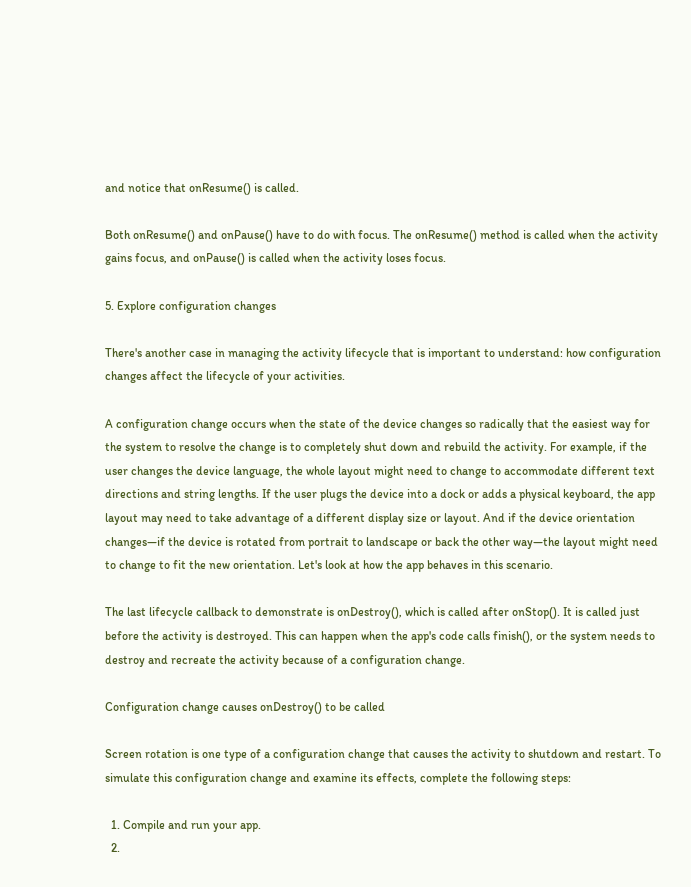and notice that onResume() is called.

Both onResume() and onPause() have to do with focus. The onResume() method is called when the activity gains focus, and onPause() is called when the activity loses focus.

5. Explore configuration changes

There's another case in managing the activity lifecycle that is important to understand: how configuration changes affect the lifecycle of your activities.

A configuration change occurs when the state of the device changes so radically that the easiest way for the system to resolve the change is to completely shut down and rebuild the activity. For example, if the user changes the device language, the whole layout might need to change to accommodate different text directions and string lengths. If the user plugs the device into a dock or adds a physical keyboard, the app layout may need to take advantage of a different display size or layout. And if the device orientation changes—if the device is rotated from portrait to landscape or back the other way—the layout might need to change to fit the new orientation. Let's look at how the app behaves in this scenario.

The last lifecycle callback to demonstrate is onDestroy(), which is called after onStop(). It is called just before the activity is destroyed. This can happen when the app's code calls finish(), or the system needs to destroy and recreate the activity because of a configuration change.

Configuration change causes onDestroy() to be called

Screen rotation is one type of a configuration change that causes the activity to shutdown and restart. To simulate this configuration change and examine its effects, complete the following steps:

  1. Compile and run your app.
  2.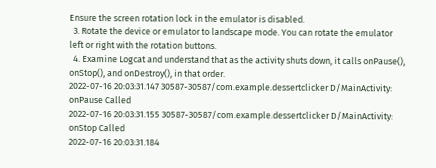Ensure the screen rotation lock in the emulator is disabled.
  3. Rotate the device or emulator to landscape mode. You can rotate the emulator left or right with the rotation buttons.
  4. Examine Logcat and understand that as the activity shuts down, it calls onPause(), onStop(), and onDestroy(), in that order.
2022-07-16 20:03:31.147 30587-30587/com.example.dessertclicker D/MainActivity: onPause Called
2022-07-16 20:03:31.155 30587-30587/com.example.dessertclicker D/MainActivity: onStop Called
2022-07-16 20:03:31.184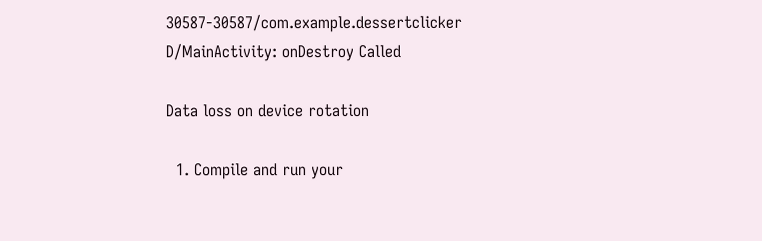30587-30587/com.example.dessertclicker D/MainActivity: onDestroy Called

Data loss on device rotation

  1. Compile and run your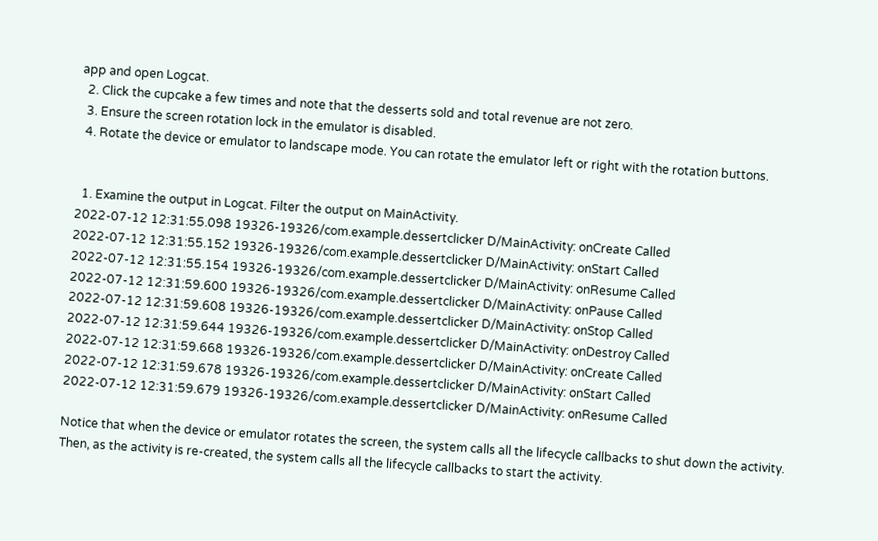app and open Logcat.
  2. Click the cupcake a few times and note that the desserts sold and total revenue are not zero.
  3. Ensure the screen rotation lock in the emulator is disabled.
  4. Rotate the device or emulator to landscape mode. You can rotate the emulator left or right with the rotation buttons.


  1. Examine the output in Logcat. Filter the output on MainActivity.
2022-07-12 12:31:55.098 19326-19326/com.example.dessertclicker D/MainActivity: onCreate Called
2022-07-12 12:31:55.152 19326-19326/com.example.dessertclicker D/MainActivity: onStart Called
2022-07-12 12:31:55.154 19326-19326/com.example.dessertclicker D/MainActivity: onResume Called
2022-07-12 12:31:59.600 19326-19326/com.example.dessertclicker D/MainActivity: onPause Called
2022-07-12 12:31:59.608 19326-19326/com.example.dessertclicker D/MainActivity: onStop Called
2022-07-12 12:31:59.644 19326-19326/com.example.dessertclicker D/MainActivity: onDestroy Called
2022-07-12 12:31:59.668 19326-19326/com.example.dessertclicker D/MainActivity: onCreate Called
2022-07-12 12:31:59.678 19326-19326/com.example.dessertclicker D/MainActivity: onStart Called
2022-07-12 12:31:59.679 19326-19326/com.example.dessertclicker D/MainActivity: onResume Called

Notice that when the device or emulator rotates the screen, the system calls all the lifecycle callbacks to shut down the activity. Then, as the activity is re-created, the system calls all the lifecycle callbacks to start the activity.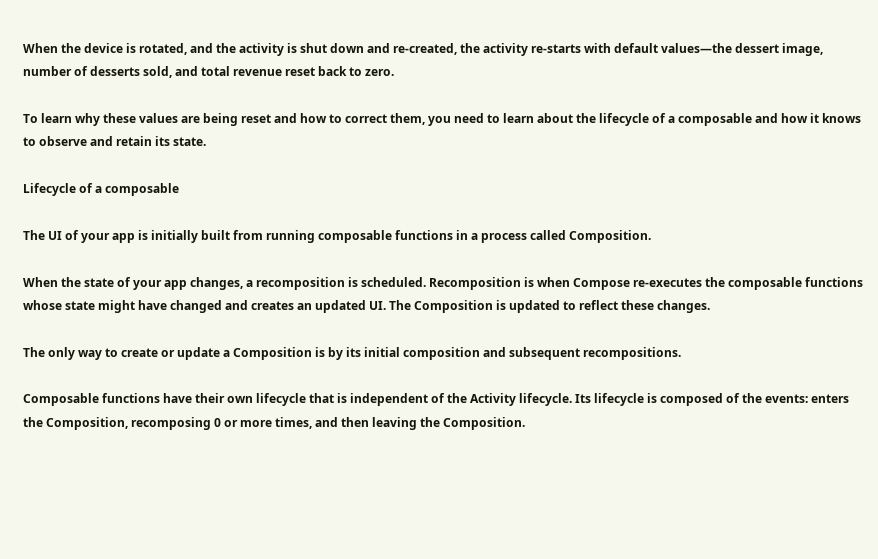When the device is rotated, and the activity is shut down and re-created, the activity re-starts with default values—the dessert image, number of desserts sold, and total revenue reset back to zero.

To learn why these values are being reset and how to correct them, you need to learn about the lifecycle of a composable and how it knows to observe and retain its state.

Lifecycle of a composable

The UI of your app is initially built from running composable functions in a process called Composition.

When the state of your app changes, a recomposition is scheduled. Recomposition is when Compose re-executes the composable functions whose state might have changed and creates an updated UI. The Composition is updated to reflect these changes.

The only way to create or update a Composition is by its initial composition and subsequent recompositions.

Composable functions have their own lifecycle that is independent of the Activity lifecycle. Its lifecycle is composed of the events: enters the Composition, recomposing 0 or more times, and then leaving the Composition.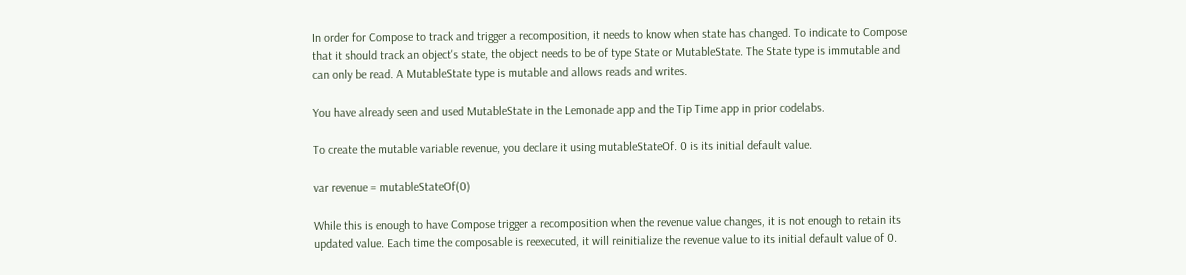In order for Compose to track and trigger a recomposition, it needs to know when state has changed. To indicate to Compose that it should track an object's state, the object needs to be of type State or MutableState. The State type is immutable and can only be read. A MutableState type is mutable and allows reads and writes.

You have already seen and used MutableState in the Lemonade app and the Tip Time app in prior codelabs.

To create the mutable variable revenue, you declare it using mutableStateOf. 0 is its initial default value.

var revenue = mutableStateOf(0)

While this is enough to have Compose trigger a recomposition when the revenue value changes, it is not enough to retain its updated value. Each time the composable is reexecuted, it will reinitialize the revenue value to its initial default value of 0.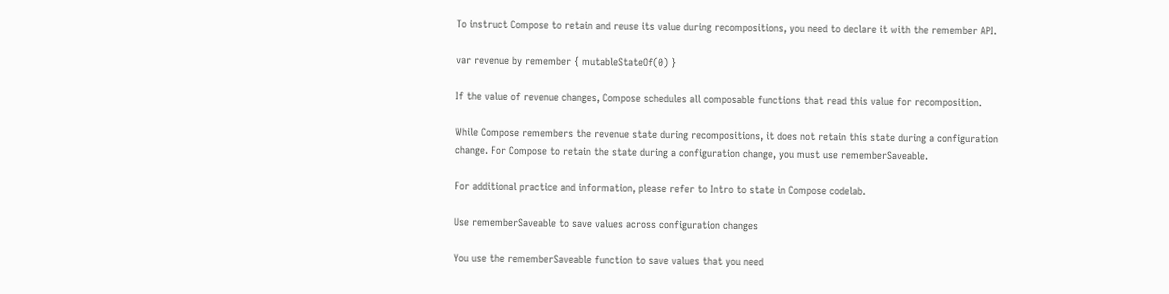To instruct Compose to retain and reuse its value during recompositions, you need to declare it with the remember API.

var revenue by remember { mutableStateOf(0) }

If the value of revenue changes, Compose schedules all composable functions that read this value for recomposition.

While Compose remembers the revenue state during recompositions, it does not retain this state during a configuration change. For Compose to retain the state during a configuration change, you must use rememberSaveable.

For additional practice and information, please refer to Intro to state in Compose codelab.

Use rememberSaveable to save values across configuration changes

You use the rememberSaveable function to save values that you need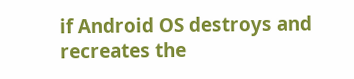if Android OS destroys and recreates the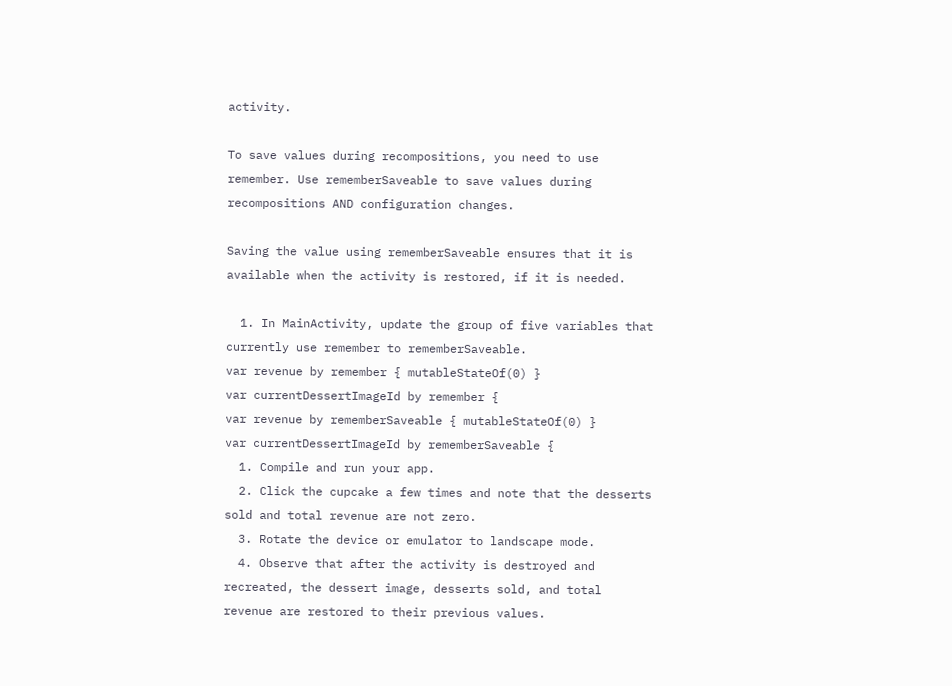activity.

To save values during recompositions, you need to use remember. Use rememberSaveable to save values during recompositions AND configuration changes.

Saving the value using rememberSaveable ensures that it is available when the activity is restored, if it is needed.

  1. In MainActivity, update the group of five variables that currently use remember to rememberSaveable.
var revenue by remember { mutableStateOf(0) }
var currentDessertImageId by remember {
var revenue by rememberSaveable { mutableStateOf(0) }
var currentDessertImageId by rememberSaveable {
  1. Compile and run your app.
  2. Click the cupcake a few times and note that the desserts sold and total revenue are not zero.
  3. Rotate the device or emulator to landscape mode.
  4. Observe that after the activity is destroyed and recreated, the dessert image, desserts sold, and total revenue are restored to their previous values.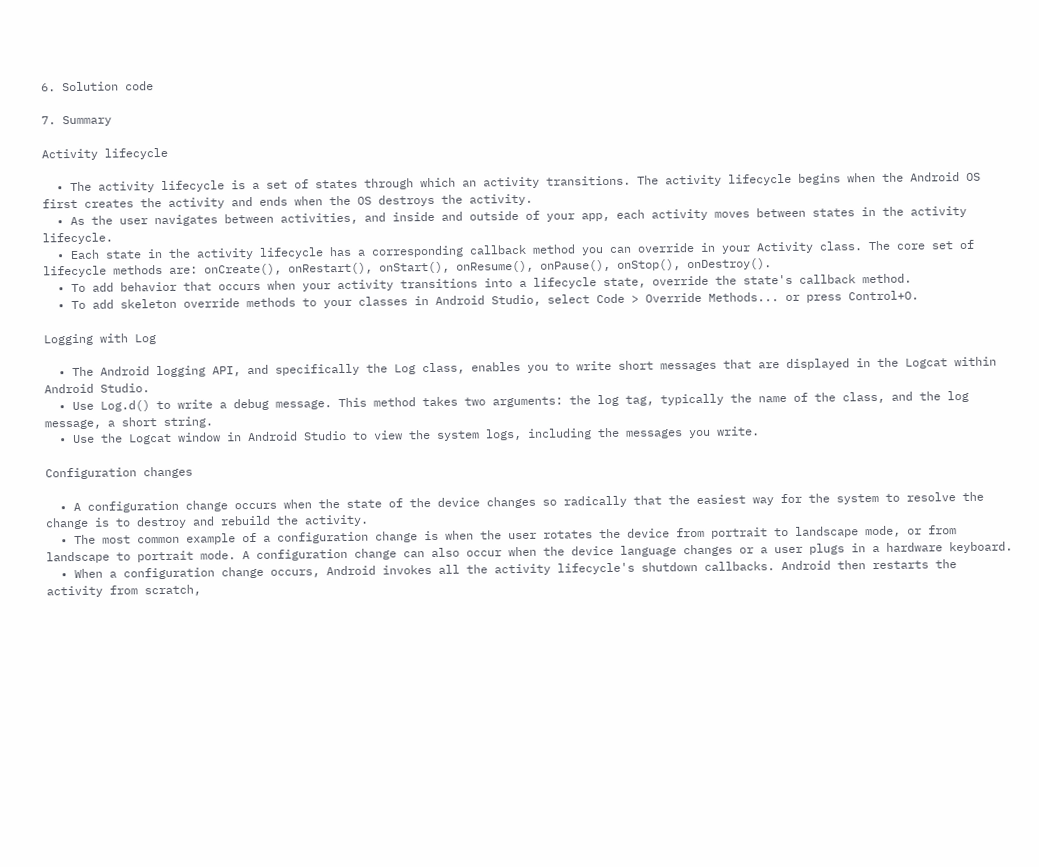6. Solution code

7. Summary

Activity lifecycle

  • The activity lifecycle is a set of states through which an activity transitions. The activity lifecycle begins when the Android OS first creates the activity and ends when the OS destroys the activity.
  • As the user navigates between activities, and inside and outside of your app, each activity moves between states in the activity lifecycle.
  • Each state in the activity lifecycle has a corresponding callback method you can override in your Activity class. The core set of lifecycle methods are: onCreate(), onRestart(), onStart(), onResume(), onPause(), onStop(), onDestroy().
  • To add behavior that occurs when your activity transitions into a lifecycle state, override the state's callback method.
  • To add skeleton override methods to your classes in Android Studio, select Code > Override Methods... or press Control+O.

Logging with Log

  • The Android logging API, and specifically the Log class, enables you to write short messages that are displayed in the Logcat within Android Studio.
  • Use Log.d() to write a debug message. This method takes two arguments: the log tag, typically the name of the class, and the log message, a short string.
  • Use the Logcat window in Android Studio to view the system logs, including the messages you write.

Configuration changes

  • A configuration change occurs when the state of the device changes so radically that the easiest way for the system to resolve the change is to destroy and rebuild the activity.
  • The most common example of a configuration change is when the user rotates the device from portrait to landscape mode, or from landscape to portrait mode. A configuration change can also occur when the device language changes or a user plugs in a hardware keyboard.
  • When a configuration change occurs, Android invokes all the activity lifecycle's shutdown callbacks. Android then restarts the activity from scratch,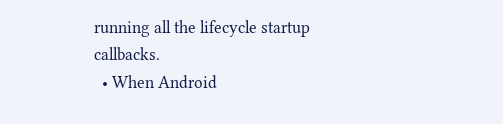running all the lifecycle startup callbacks.
  • When Android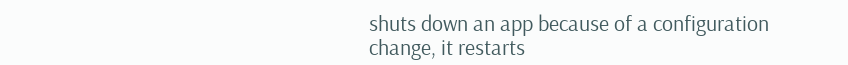shuts down an app because of a configuration change, it restarts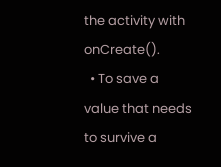the activity with onCreate().
  • To save a value that needs to survive a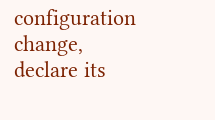configuration change, declare its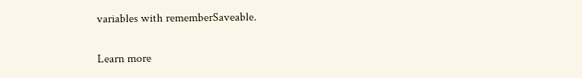variables with rememberSaveable.

Learn more